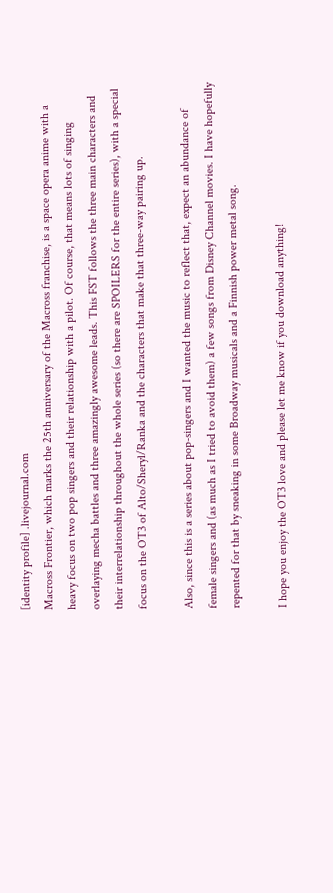[identity profile] .livejournal.com
Macross Frontier, which marks the 25th anniversary of the Macross franchise, is a space opera anime with a heavy focus on two pop singers and their relationship with a pilot. Of course, that means lots of singing overlaying mecha battles and three amazingly awesome leads. This FST follows the three main characters and their interrelationship throughout the whole series (so there are SPOILERS for the entire series), with a special focus on the OT3 of Alto/Sheryl/Ranka and the characters that make that three-way pairing up.

Also, since this is a series about pop-singers and I wanted the music to reflect that, expect an abundance of female singers and (as much as I tried to avoid them) a few songs from Disney Channel movies. I have hopefully repented for that by sneaking in some Broadway musicals and a Finnish power metal song.

I hope you enjoy the OT3 love and please let me know if you download anything!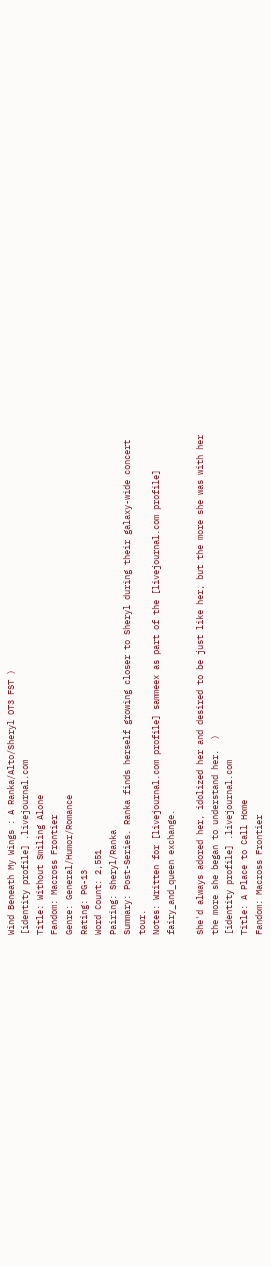Wind Beneath My Wings : A Ranka/Alto/Sheryl OT3 FST )
[identity profile] .livejournal.com
Title: Without Smiling Alone
Fandom: Macross Frontier
Genre: General/Humor/Romance
Rating: PG-13
Word Count: 2,551
Pairing: Sheryl/Ranka
Summary: Post-Series. Ranka finds herself growing closer to Sheryl during their galaxy-wide concert tour.
Notes: Written for [livejournal.com profile] sammeex as part of the [livejournal.com profile] fairy_and_queen exchange.

She'd always adored her, idolized her and desired to be just like her, but the more she was with her the more she began to understand her.  )
[identity profile] .livejournal.com
Title: A Place to Call Home
Fandom: Macross Frontier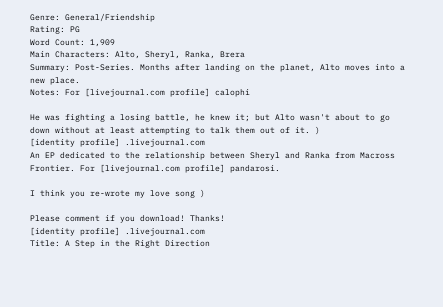Genre: General/Friendship
Rating: PG
Word Count: 1,909
Main Characters: Alto, Sheryl, Ranka, Brera
Summary: Post-Series. Months after landing on the planet, Alto moves into a new place.
Notes: For [livejournal.com profile] calophi

He was fighting a losing battle, he knew it; but Alto wasn't about to go down without at least attempting to talk them out of it. )
[identity profile] .livejournal.com
An EP dedicated to the relationship between Sheryl and Ranka from Macross Frontier. For [livejournal.com profile] pandarosi.

I think you re-wrote my love song )

Please comment if you download! Thanks!
[identity profile] .livejournal.com
Title: A Step in the Right Direction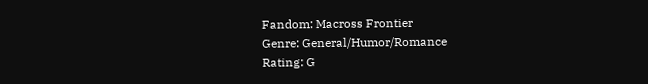Fandom: Macross Frontier
Genre: General/Humor/Romance
Rating: G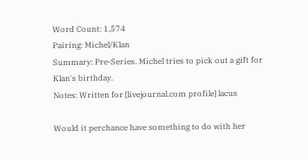Word Count: 1,574
Pairing: Michel/Klan
Summary: Pre-Series. Michel tries to pick out a gift for Klan's birthday.
Notes: Written for [livejournal.com profile] lacus

Would it perchance have something to do with her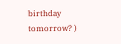birthday tomorrow? )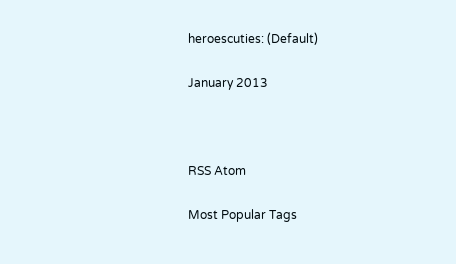heroescuties: (Default)

January 2013



RSS Atom

Most Popular Tags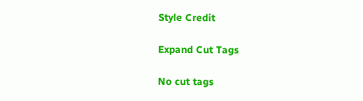Style Credit

Expand Cut Tags

No cut tags